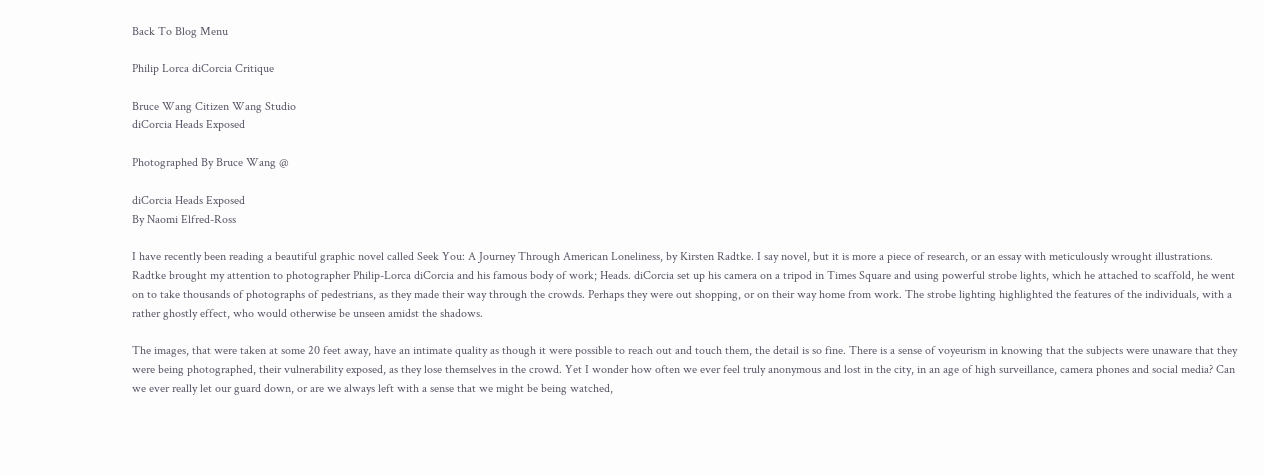Back To Blog Menu

Philip Lorca diCorcia Critique

Bruce Wang Citizen Wang Studio
diCorcia Heads Exposed

Photographed By Bruce Wang @

diCorcia Heads Exposed
By Naomi Elfred-Ross

I have recently been reading a beautiful graphic novel called Seek You: A Journey Through American Loneliness, by Kirsten Radtke. I say novel, but it is more a piece of research, or an essay with meticulously wrought illustrations. Radtke brought my attention to photographer Philip-Lorca diCorcia and his famous body of work; Heads. diCorcia set up his camera on a tripod in Times Square and using powerful strobe lights, which he attached to scaffold, he went on to take thousands of photographs of pedestrians, as they made their way through the crowds. Perhaps they were out shopping, or on their way home from work. The strobe lighting highlighted the features of the individuals, with a rather ghostly effect, who would otherwise be unseen amidst the shadows.

The images, that were taken at some 20 feet away, have an intimate quality as though it were possible to reach out and touch them, the detail is so fine. There is a sense of voyeurism in knowing that the subjects were unaware that they were being photographed, their vulnerability exposed, as they lose themselves in the crowd. Yet I wonder how often we ever feel truly anonymous and lost in the city, in an age of high surveillance, camera phones and social media? Can we ever really let our guard down, or are we always left with a sense that we might be being watched,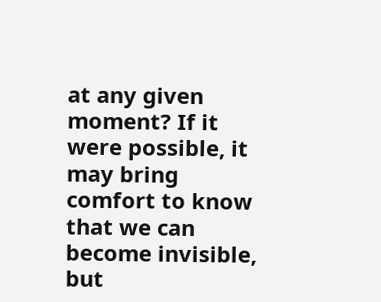at any given moment? If it were possible, it may bring comfort to know that we can become invisible, but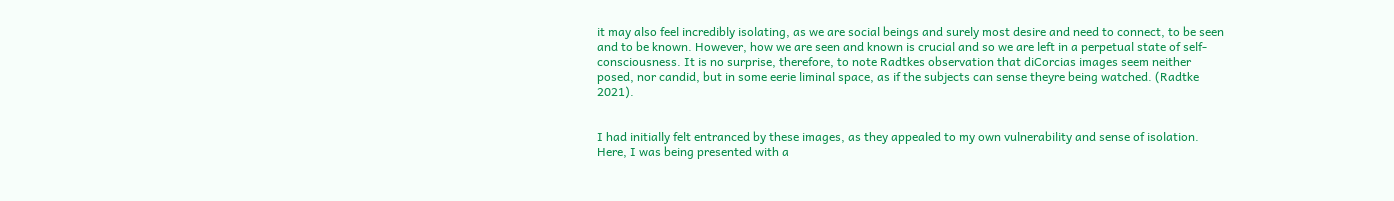it may also feel incredibly isolating, as we are social beings and surely most desire and need to connect, to be seen and to be known. However, how we are seen and known is crucial and so we are left in a perpetual state of self-consciousness. It is no surprise, therefore, to note Radtkes observation that diCorcias images seem neither posed, nor candid, but in some eerie liminal space, as if the subjects can sense theyre being watched. (Radtke 2021).


I had initially felt entranced by these images, as they appealed to my own vulnerability and sense of isolation. Here, I was being presented with a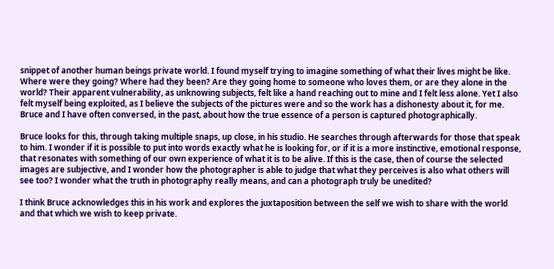snippet of another human beings private world. I found myself trying to imagine something of what their lives might be like. Where were they going? Where had they been? Are they going home to someone who loves them, or are they alone in the world? Their apparent vulnerability, as unknowing subjects, felt like a hand reaching out to mine and I felt less alone. Yet I also felt myself being exploited, as I believe the subjects of the pictures were and so the work has a dishonesty about it, for me. Bruce and I have often conversed, in the past, about how the true essence of a person is captured photographically.

Bruce looks for this, through taking multiple snaps, up close, in his studio. He searches through afterwards for those that speak to him. I wonder if it is possible to put into words exactly what he is looking for, or if it is a more instinctive, emotional response, that resonates with something of our own experience of what it is to be alive. If this is the case, then of course the selected images are subjective, and I wonder how the photographer is able to judge that what they perceives is also what others will see too? I wonder what the truth in photography really means, and can a photograph truly be unedited?

I think Bruce acknowledges this in his work and explores the juxtaposition between the self we wish to share with the world and that which we wish to keep private.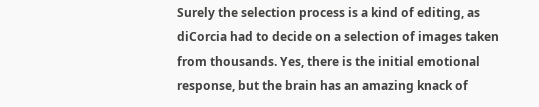Surely the selection process is a kind of editing, as diCorcia had to decide on a selection of images taken from thousands. Yes, there is the initial emotional response, but the brain has an amazing knack of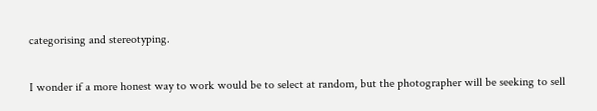categorising and stereotyping.

I wonder if a more honest way to work would be to select at random, but the photographer will be seeking to sell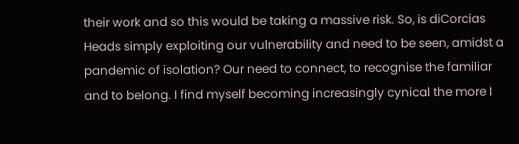their work and so this would be taking a massive risk. So, is diCorcias Heads simply exploiting our vulnerability and need to be seen, amidst a pandemic of isolation? Our need to connect, to recognise the familiar and to belong. I find myself becoming increasingly cynical the more I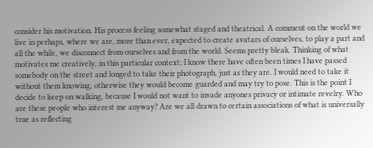consider his motivation. His process feeling somewhat staged and theatrical. A comment on the world we live in perhaps, where we are, more than ever, expected to create avatars of ourselves, to play a part and all the while, we disconnect from ourselves and from the world. Seems pretty bleak. Thinking of what motivates me creatively, in this particular context; I know there have often been times I have passed somebody on the street and longed to take their photograph, just as they are. I would need to take it without them knowing, otherwise they would become guarded and may try to pose. This is the point I decide to keep on walking, because I would not want to invade anyones privacy or intimate revelry. Who are these people who interest me anyway? Are we all drawn to certain associations of what is universally true as reflecting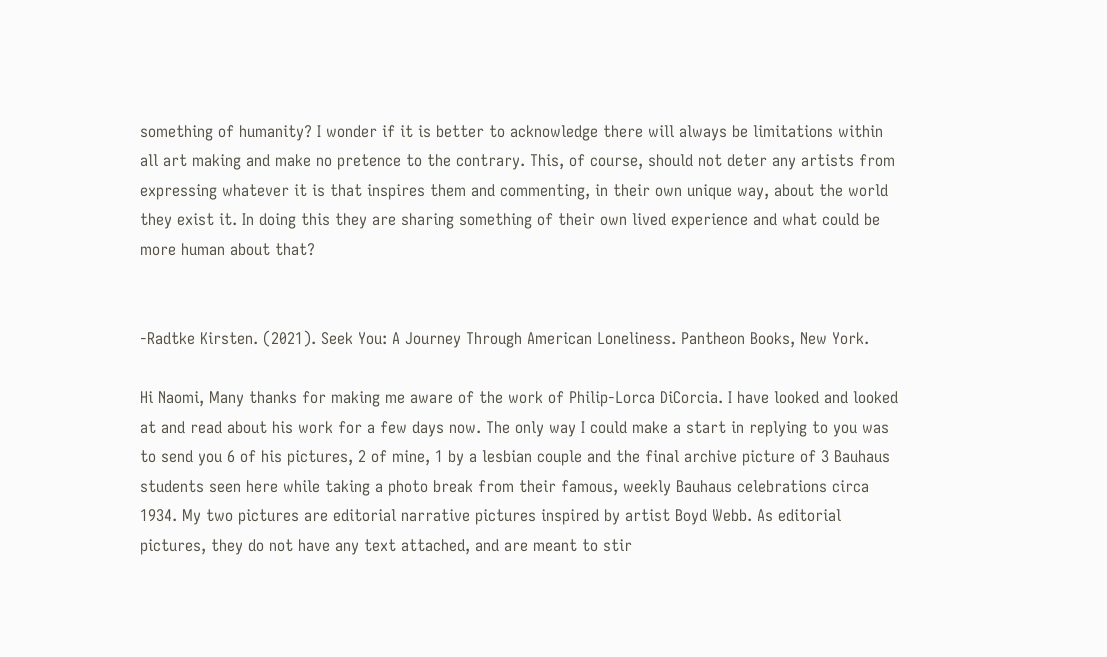something of humanity? I wonder if it is better to acknowledge there will always be limitations within all art making and make no pretence to the contrary. This, of course, should not deter any artists from expressing whatever it is that inspires them and commenting, in their own unique way, about the world they exist it. In doing this they are sharing something of their own lived experience and what could be more human about that?


-Radtke Kirsten. (2021). Seek You: A Journey Through American Loneliness. Pantheon Books, New York.

Hi Naomi, Many thanks for making me aware of the work of Philip-Lorca DiCorcia. I have looked and looked at and read about his work for a few days now. The only way I could make a start in replying to you was to send you 6 of his pictures, 2 of mine, 1 by a lesbian couple and the final archive picture of 3 Bauhaus students seen here while taking a photo break from their famous, weekly Bauhaus celebrations circa 1934. My two pictures are editorial narrative pictures inspired by artist Boyd Webb. As editorial pictures, they do not have any text attached, and are meant to stir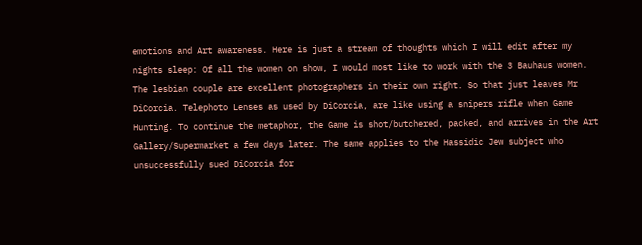emotions and Art awareness. Here is just a stream of thoughts which I will edit after my nights sleep: Of all the women on show, I would most like to work with the 3 Bauhaus women. The lesbian couple are excellent photographers in their own right. So that just leaves Mr DiCorcia. Telephoto Lenses as used by DiCorcia, are like using a snipers rifle when Game Hunting. To continue the metaphor, the Game is shot/butchered, packed, and arrives in the Art Gallery/Supermarket a few days later. The same applies to the Hassidic Jew subject who unsuccessfully sued DiCorcia for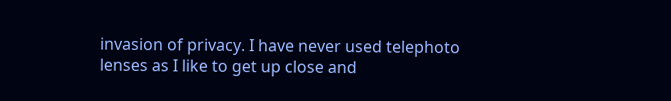invasion of privacy. I have never used telephoto lenses as I like to get up close and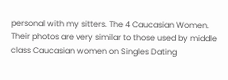personal with my sitters. The 4 Caucasian Women. Their photos are very similar to those used by middle class Caucasian women on Singles Dating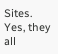Sites. Yes, they all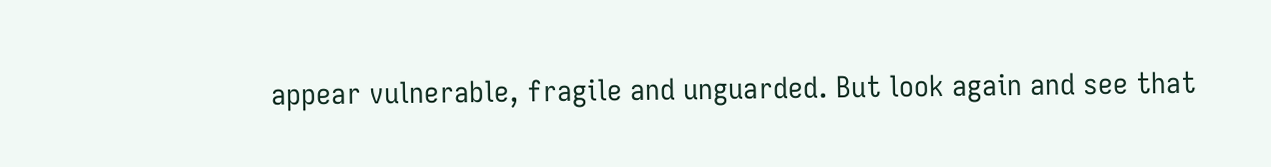appear vulnerable, fragile and unguarded. But look again and see that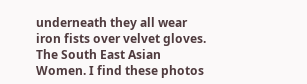underneath they all wear iron fists over velvet gloves. The South East Asian Women. I find these photos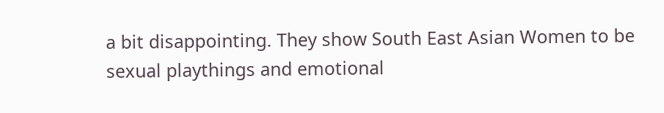a bit disappointing. They show South East Asian Women to be sexual playthings and emotional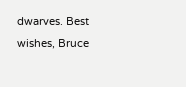dwarves. Best wishes, Bruce